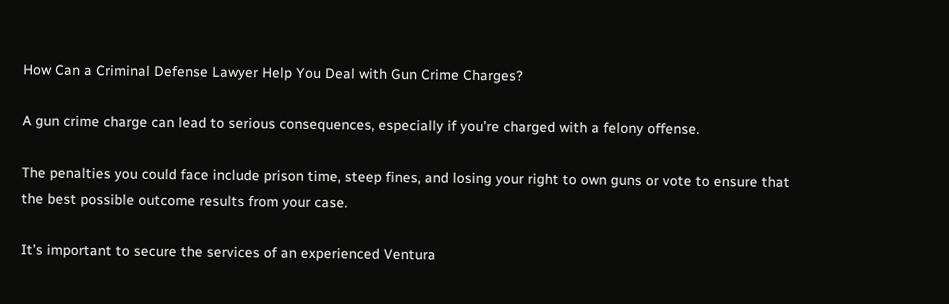How Can a Criminal Defense Lawyer Help You Deal with Gun Crime Charges?

A gun crime charge can lead to serious consequences, especially if you’re charged with a felony offense.

The penalties you could face include prison time, steep fines, and losing your right to own guns or vote to ensure that the best possible outcome results from your case.

It’s important to secure the services of an experienced Ventura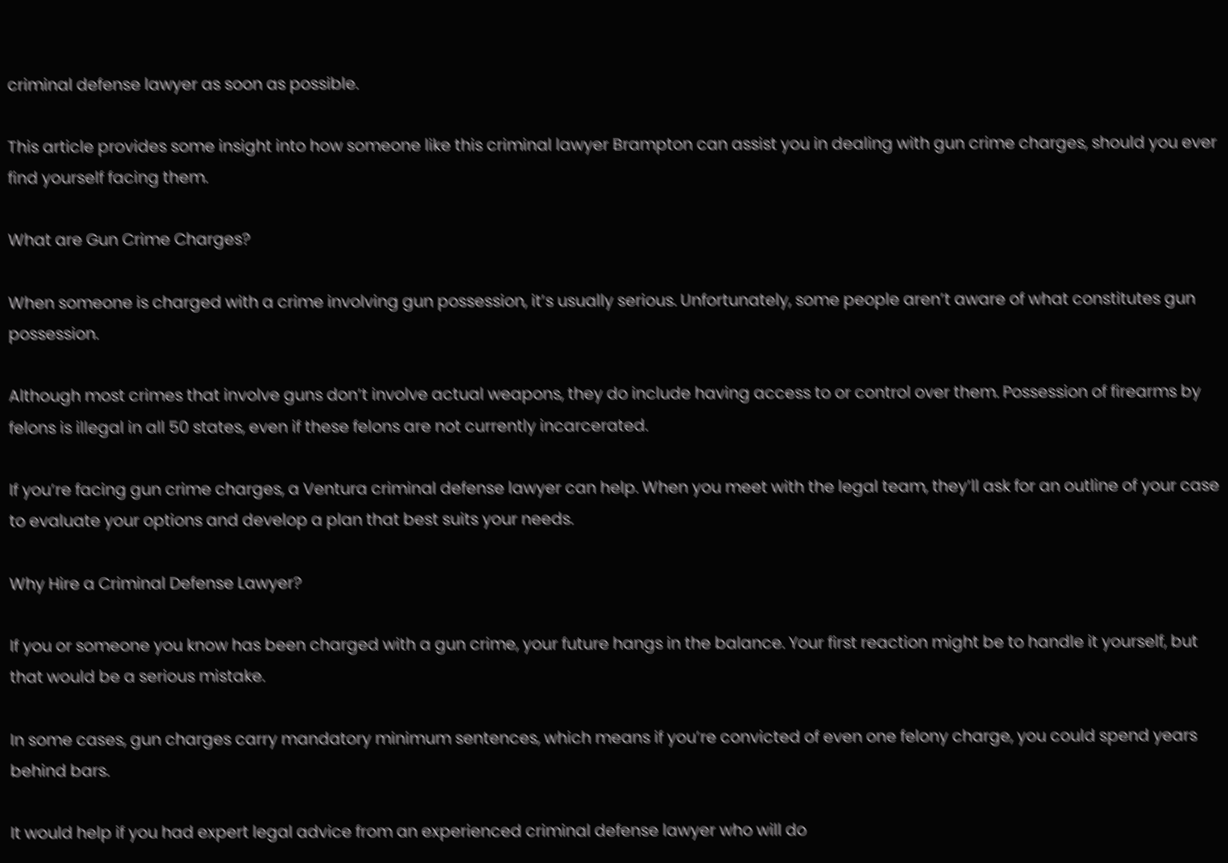criminal defense lawyer as soon as possible.

This article provides some insight into how someone like this criminal lawyer Brampton can assist you in dealing with gun crime charges, should you ever find yourself facing them.

What are Gun Crime Charges?

When someone is charged with a crime involving gun possession, it’s usually serious. Unfortunately, some people aren’t aware of what constitutes gun possession.

Although most crimes that involve guns don’t involve actual weapons, they do include having access to or control over them. Possession of firearms by felons is illegal in all 50 states, even if these felons are not currently incarcerated.

If you’re facing gun crime charges, a Ventura criminal defense lawyer can help. When you meet with the legal team, they’ll ask for an outline of your case to evaluate your options and develop a plan that best suits your needs.

Why Hire a Criminal Defense Lawyer?

If you or someone you know has been charged with a gun crime, your future hangs in the balance. Your first reaction might be to handle it yourself, but that would be a serious mistake.

In some cases, gun charges carry mandatory minimum sentences, which means if you’re convicted of even one felony charge, you could spend years behind bars.

It would help if you had expert legal advice from an experienced criminal defense lawyer who will do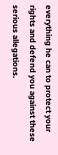everything he can to protect your rights and defend you against these serious allegations.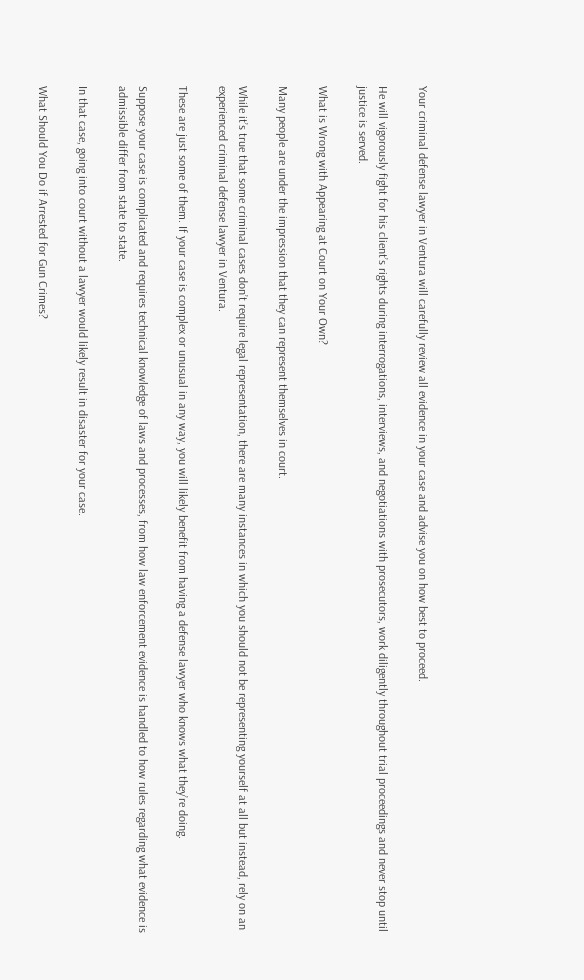Your criminal defense lawyer in Ventura will carefully review all evidence in your case and advise you on how best to proceed.

He will vigorously fight for his client’s rights during interrogations, interviews, and negotiations with prosecutors, work diligently throughout trial proceedings and never stop until justice is served.

What is Wrong with Appearing at Court on Your Own?

Many people are under the impression that they can represent themselves in court.

While it’s true that some criminal cases don’t require legal representation, there are many instances in which you should not be representing yourself at all but instead, rely on an experienced criminal defense lawyer in Ventura.

These are just some of them. If your case is complex or unusual in any way, you will likely benefit from having a defense lawyer who knows what they’re doing.

Suppose your case is complicated and requires technical knowledge of laws and processes, from how law enforcement evidence is handled to how rules regarding what evidence is admissible differ from state to state.

In that case, going into court without a lawyer would likely result in disaster for your case.

What Should You Do if Arrested for Gun Crimes?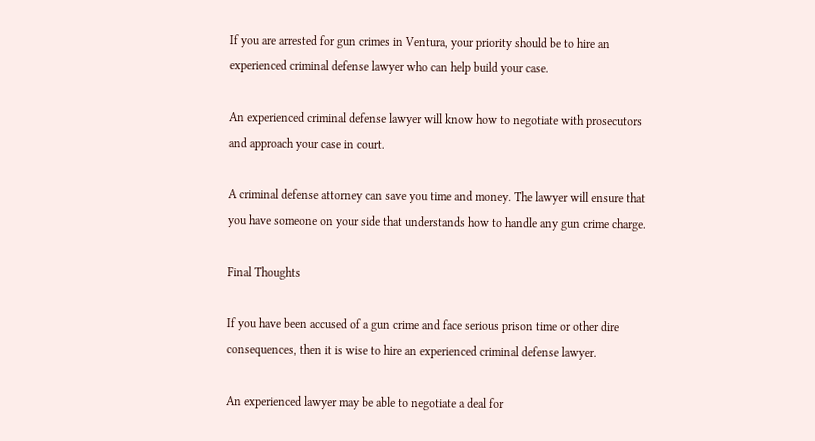If you are arrested for gun crimes in Ventura, your priority should be to hire an experienced criminal defense lawyer who can help build your case.

An experienced criminal defense lawyer will know how to negotiate with prosecutors and approach your case in court.

A criminal defense attorney can save you time and money. The lawyer will ensure that you have someone on your side that understands how to handle any gun crime charge.

Final Thoughts

If you have been accused of a gun crime and face serious prison time or other dire consequences, then it is wise to hire an experienced criminal defense lawyer.

An experienced lawyer may be able to negotiate a deal for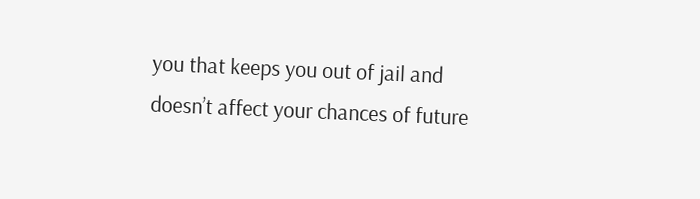you that keeps you out of jail and doesn’t affect your chances of future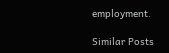employment.

Similar Posts